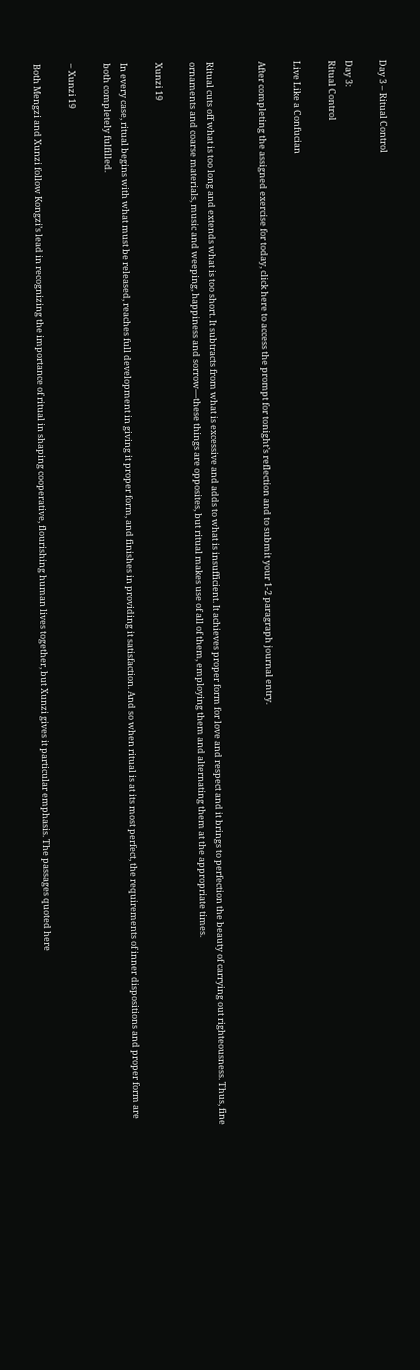Day 3 – Ritual Control

Day 3:
Ritual Control

Live Like a Confucian

After completing the assigned exercise for today, click here to access the prompt for tonight’s reflection and to submit your 1-2 paragraph journal entry.


Ritual cuts off what is too long and extends what is too short. It subtracts from what is excessive and adds to what is insufficient. It achieves proper form for love and respect and it brings to perfection the beauty of carrying out righteousness. Thus, fine ornaments and coarse materials, music and weeping, happiness and sorrow—these things are opposites, but ritual makes use of all of them, employing them and alternating them at the appropriate times.

Xunzi 19

In every case, ritual begins with what must be released, reaches full development in giving it proper form, and finishes in providing it satisfaction. And so when ritual is at its most perfect, the requirements of inner dispositions and proper form are both completely fulfilled.

– Xunzi 19

Both Mengzi and Xunzi follow Kongzi’s lead in recognizing the importance of ritual in shaping cooperative, flourishing human lives together, but Xunzi gives it particular emphasis. The passages quoted here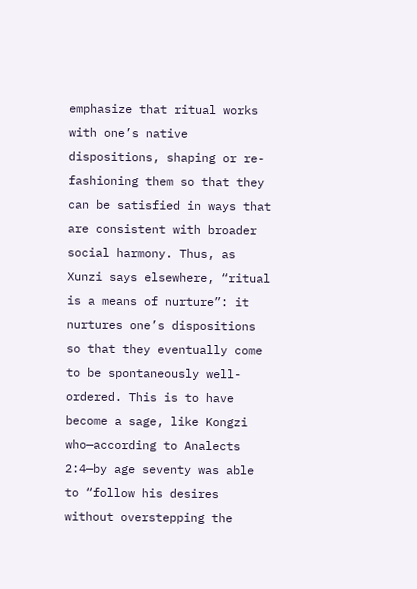emphasize that ritual works with one’s native dispositions, shaping or re-fashioning them so that they can be satisfied in ways that are consistent with broader social harmony. Thus, as Xunzi says elsewhere, “ritual is a means of nurture”: it nurtures one’s dispositions so that they eventually come to be spontaneously well-ordered. This is to have become a sage, like Kongzi who—according to Analects 2:4—by age seventy was able to “follow his desires without overstepping the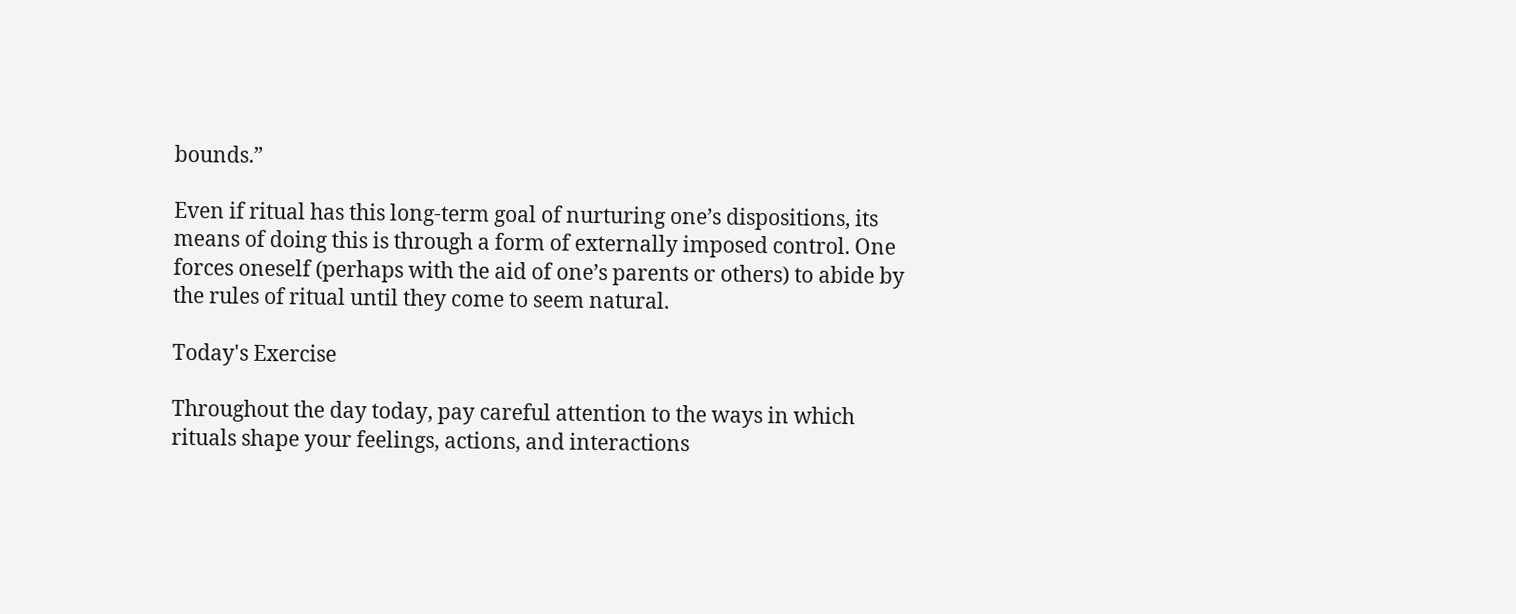bounds.”

Even if ritual has this long-term goal of nurturing one’s dispositions, its means of doing this is through a form of externally imposed control. One forces oneself (perhaps with the aid of one’s parents or others) to abide by the rules of ritual until they come to seem natural.

Today's Exercise

Throughout the day today, pay careful attention to the ways in which rituals shape your feelings, actions, and interactions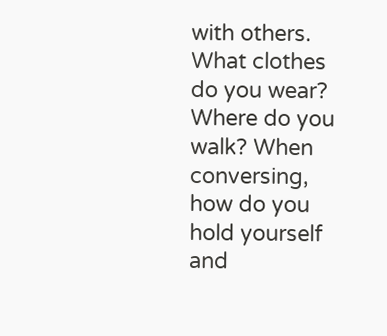with others. What clothes do you wear? Where do you walk? When conversing, how do you hold yourself and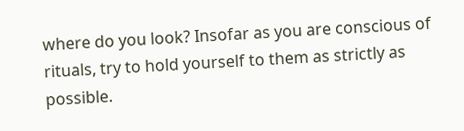where do you look? Insofar as you are conscious of rituals, try to hold yourself to them as strictly as possible.